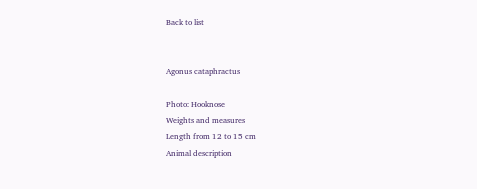Back to list


Agonus cataphractus

Photo: Hooknose
Weights and measures
Length from 12 to 15 cm
Animal description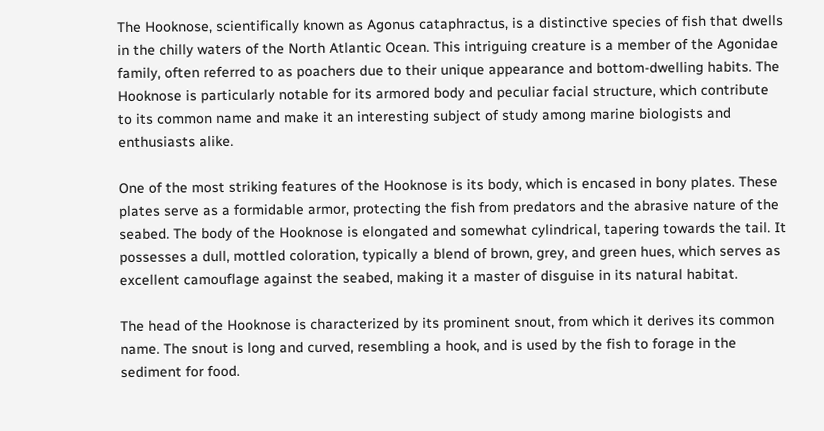The Hooknose, scientifically known as Agonus cataphractus, is a distinctive species of fish that dwells in the chilly waters of the North Atlantic Ocean. This intriguing creature is a member of the Agonidae family, often referred to as poachers due to their unique appearance and bottom-dwelling habits. The Hooknose is particularly notable for its armored body and peculiar facial structure, which contribute to its common name and make it an interesting subject of study among marine biologists and enthusiasts alike.

One of the most striking features of the Hooknose is its body, which is encased in bony plates. These plates serve as a formidable armor, protecting the fish from predators and the abrasive nature of the seabed. The body of the Hooknose is elongated and somewhat cylindrical, tapering towards the tail. It possesses a dull, mottled coloration, typically a blend of brown, grey, and green hues, which serves as excellent camouflage against the seabed, making it a master of disguise in its natural habitat.

The head of the Hooknose is characterized by its prominent snout, from which it derives its common name. The snout is long and curved, resembling a hook, and is used by the fish to forage in the sediment for food.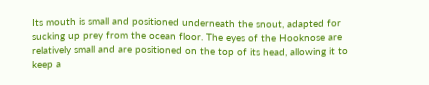Its mouth is small and positioned underneath the snout, adapted for sucking up prey from the ocean floor. The eyes of the Hooknose are relatively small and are positioned on the top of its head, allowing it to keep a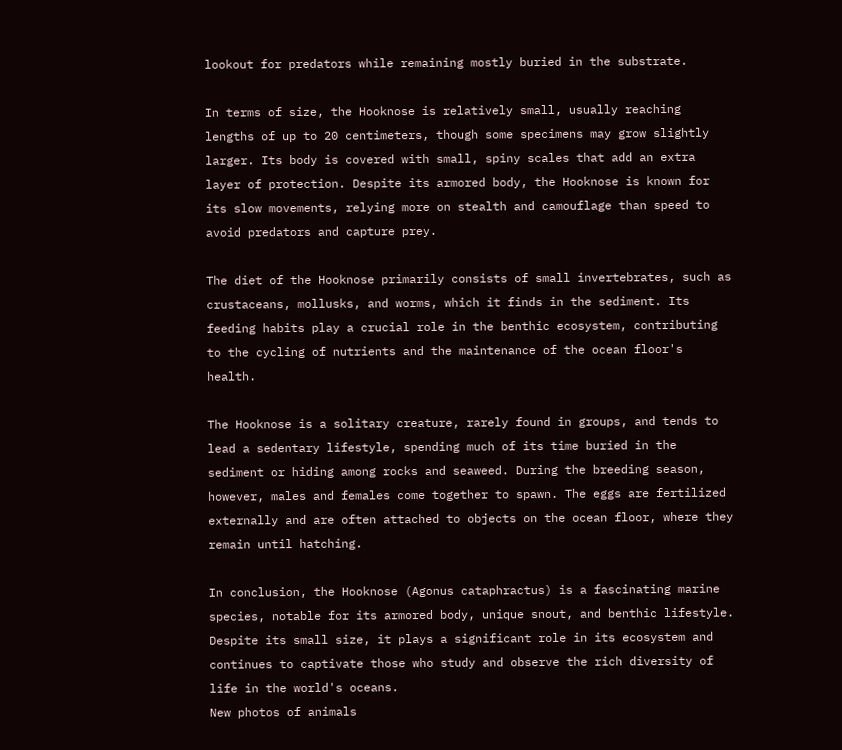lookout for predators while remaining mostly buried in the substrate.

In terms of size, the Hooknose is relatively small, usually reaching lengths of up to 20 centimeters, though some specimens may grow slightly larger. Its body is covered with small, spiny scales that add an extra layer of protection. Despite its armored body, the Hooknose is known for its slow movements, relying more on stealth and camouflage than speed to avoid predators and capture prey.

The diet of the Hooknose primarily consists of small invertebrates, such as crustaceans, mollusks, and worms, which it finds in the sediment. Its feeding habits play a crucial role in the benthic ecosystem, contributing to the cycling of nutrients and the maintenance of the ocean floor's health.

The Hooknose is a solitary creature, rarely found in groups, and tends to lead a sedentary lifestyle, spending much of its time buried in the sediment or hiding among rocks and seaweed. During the breeding season, however, males and females come together to spawn. The eggs are fertilized externally and are often attached to objects on the ocean floor, where they remain until hatching.

In conclusion, the Hooknose (Agonus cataphractus) is a fascinating marine species, notable for its armored body, unique snout, and benthic lifestyle. Despite its small size, it plays a significant role in its ecosystem and continues to captivate those who study and observe the rich diversity of life in the world's oceans.
New photos of animals